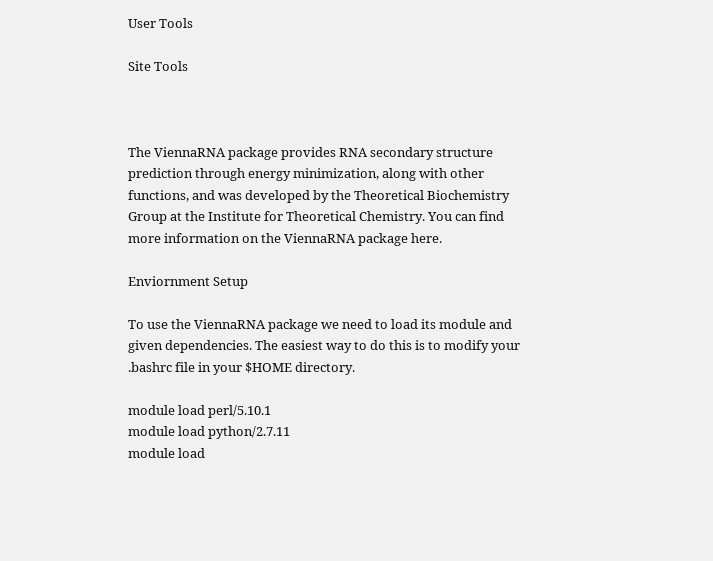User Tools

Site Tools



The ViennaRNA package provides RNA secondary structure prediction through energy minimization, along with other functions, and was developed by the Theoretical Biochemistry Group at the Institute for Theoretical Chemistry. You can find more information on the ViennaRNA package here.

Enviornment Setup

To use the ViennaRNA package we need to load its module and given dependencies. The easiest way to do this is to modify your .bashrc file in your $HOME directory.

module load perl/5.10.1
module load python/2.7.11
module load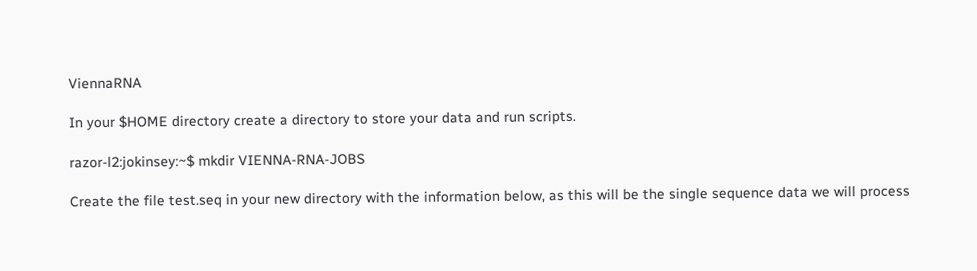ViennaRNA

In your $HOME directory create a directory to store your data and run scripts.

razor-l2:jokinsey:~$ mkdir VIENNA-RNA-JOBS

Create the file test.seq in your new directory with the information below, as this will be the single sequence data we will process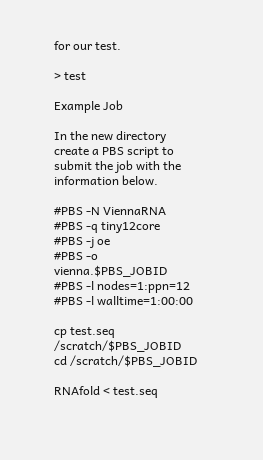for our test.

> test

Example Job

In the new directory create a PBS script to submit the job with the information below.

#PBS -N ViennaRNA
#PBS -q tiny12core
#PBS -j oe
#PBS -o vienna.$PBS_JOBID
#PBS -l nodes=1:ppn=12
#PBS -l walltime=1:00:00

cp test.seq /scratch/$PBS_JOBID
cd /scratch/$PBS_JOBID

RNAfold < test.seq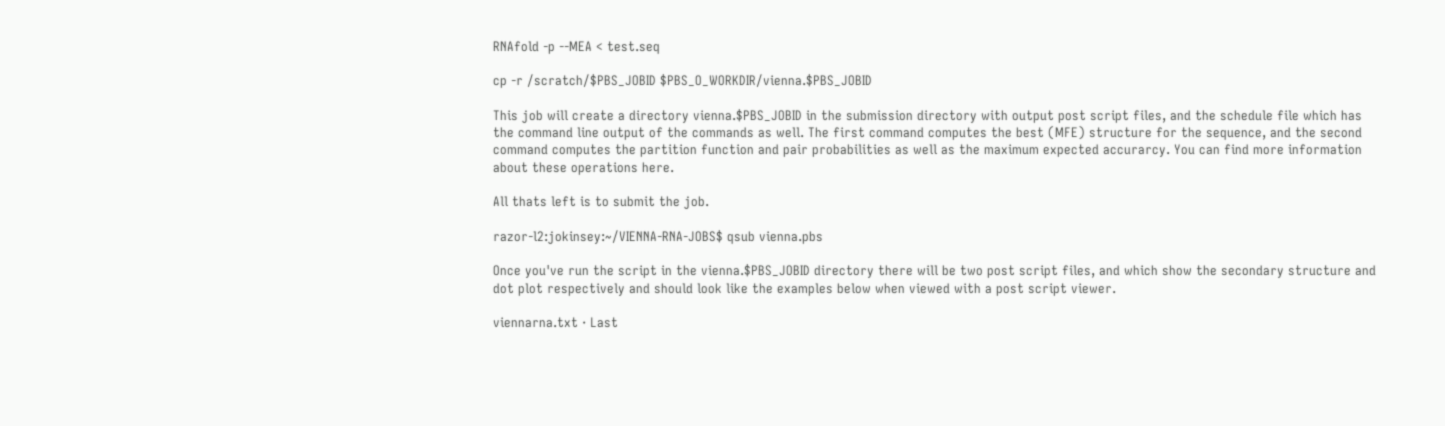RNAfold -p --MEA < test.seq

cp -r /scratch/$PBS_JOBID $PBS_O_WORKDIR/vienna.$PBS_JOBID

This job will create a directory vienna.$PBS_JOBID in the submission directory with output post script files, and the schedule file which has the command line output of the commands as well. The first command computes the best (MFE) structure for the sequence, and the second command computes the partition function and pair probabilities as well as the maximum expected accurarcy. You can find more information about these operations here.

All thats left is to submit the job.

razor-l2:jokinsey:~/VIENNA-RNA-JOBS$ qsub vienna.pbs

Once you've run the script in the vienna.$PBS_JOBID directory there will be two post script files, and which show the secondary structure and dot plot respectively and should look like the examples below when viewed with a post script viewer.

viennarna.txt · Last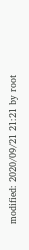modified: 2020/09/21 21:21 by root